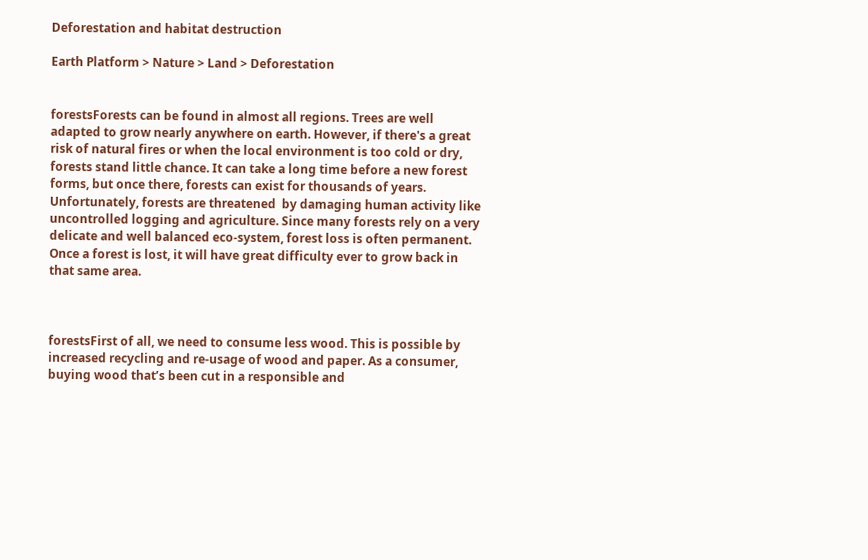Deforestation and habitat destruction

Earth Platform > Nature > Land > Deforestation


forestsForests can be found in almost all regions. Trees are well adapted to grow nearly anywhere on earth. However, if there's a great risk of natural fires or when the local environment is too cold or dry, forests stand little chance. It can take a long time before a new forest forms, but once there, forests can exist for thousands of years. Unfortunately, forests are threatened  by damaging human activity like uncontrolled logging and agriculture. Since many forests rely on a very delicate and well balanced eco-system, forest loss is often permanent. Once a forest is lost, it will have great difficulty ever to grow back in that same area.



forestsFirst of all, we need to consume less wood. This is possible by increased recycling and re-usage of wood and paper. As a consumer, buying wood that’s been cut in a responsible and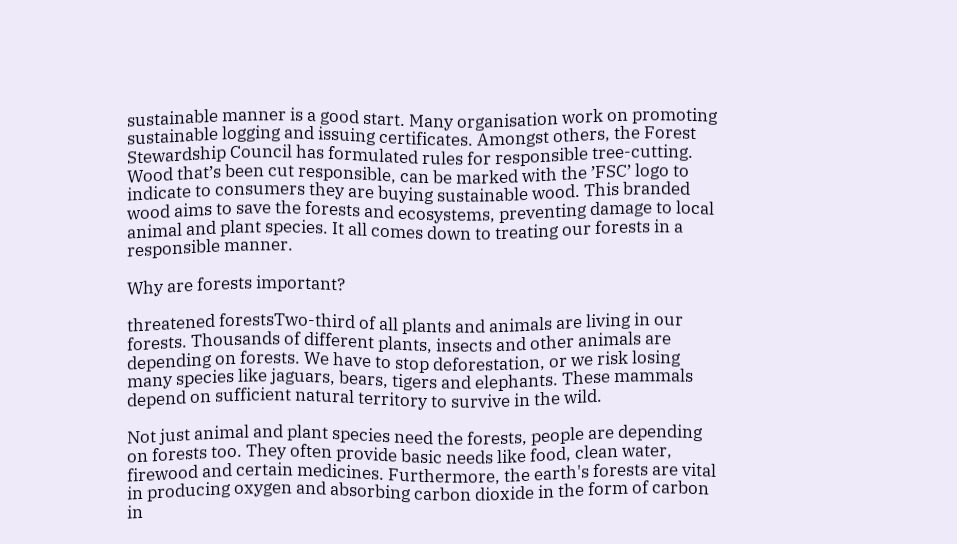sustainable manner is a good start. Many organisation work on promoting sustainable logging and issuing certificates. Amongst others, the Forest Stewardship Council has formulated rules for responsible tree-cutting. Wood that’s been cut responsible, can be marked with the ’FSC’ logo to indicate to consumers they are buying sustainable wood. This branded wood aims to save the forests and ecosystems, preventing damage to local animal and plant species. It all comes down to treating our forests in a responsible manner.

Why are forests important?

threatened forestsTwo-third of all plants and animals are living in our forests. Thousands of different plants, insects and other animals are depending on forests. We have to stop deforestation, or we risk losing many species like jaguars, bears, tigers and elephants. These mammals depend on sufficient natural territory to survive in the wild.

Not just animal and plant species need the forests, people are depending on forests too. They often provide basic needs like food, clean water, firewood and certain medicines. Furthermore, the earth's forests are vital in producing oxygen and absorbing carbon dioxide in the form of carbon in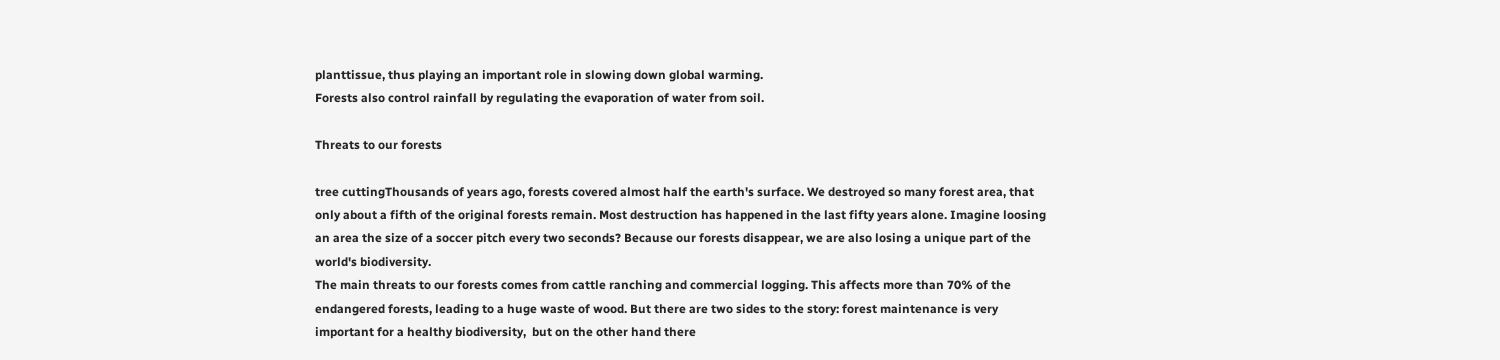planttissue, thus playing an important role in slowing down global warming.
Forests also control rainfall by regulating the evaporation of water from soil.

Threats to our forests

tree cuttingThousands of years ago, forests covered almost half the earth's surface. We destroyed so many forest area, that only about a fifth of the original forests remain. Most destruction has happened in the last fifty years alone. Imagine loosing an area the size of a soccer pitch every two seconds? Because our forests disappear, we are also losing a unique part of the world's biodiversity.
The main threats to our forests comes from cattle ranching and commercial logging. This affects more than 70% of the endangered forests, leading to a huge waste of wood. But there are two sides to the story: forest maintenance is very important for a healthy biodiversity,  but on the other hand there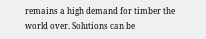remains a high demand for timber the world over. Solutions can be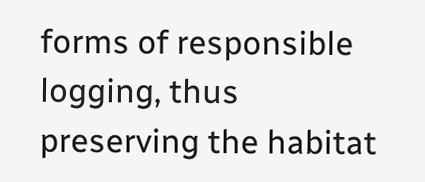forms of responsible logging, thus preserving the habitat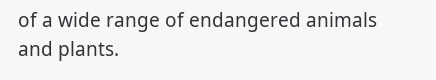of a wide range of endangered animals and plants.